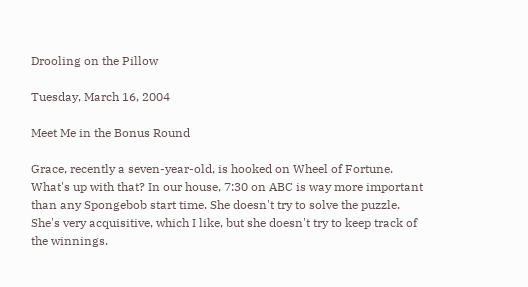Drooling on the Pillow

Tuesday, March 16, 2004

Meet Me in the Bonus Round

Grace, recently a seven-year-old, is hooked on Wheel of Fortune. What's up with that? In our house, 7:30 on ABC is way more important than any Spongebob start time. She doesn't try to solve the puzzle. She's very acquisitive, which I like, but she doesn't try to keep track of the winnings.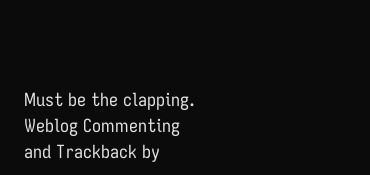Must be the clapping.
Weblog Commenting and Trackback by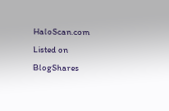HaloScan.com Listed on BlogShares